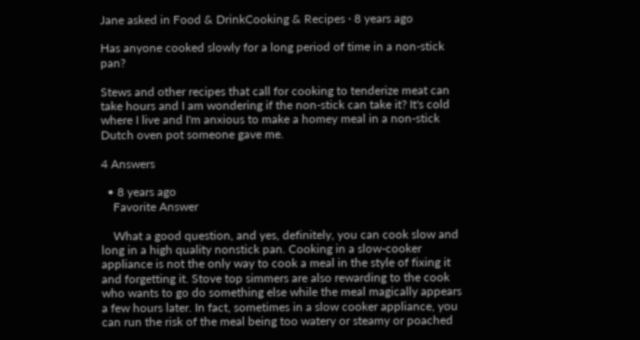Jane asked in Food & DrinkCooking & Recipes · 8 years ago

Has anyone cooked slowly for a long period of time in a non-stick pan?

Stews and other recipes that call for cooking to tenderize meat can take hours and I am wondering if the non-stick can take it? It's cold where I live and I'm anxious to make a homey meal in a non-stick Dutch oven pot someone gave me.

4 Answers

  • 8 years ago
    Favorite Answer

    What a good question, and yes, definitely, you can cook slow and long in a high quality nonstick pan. Cooking in a slow-cooker appliance is not the only way to cook a meal in the style of fixing it and forgetting it. Stove top simmers are also rewarding to the cook who wants to go do something else while the meal magically appears a few hours later. In fact, sometimes in a slow cooker appliance, you can run the risk of the meal being too watery or steamy or poached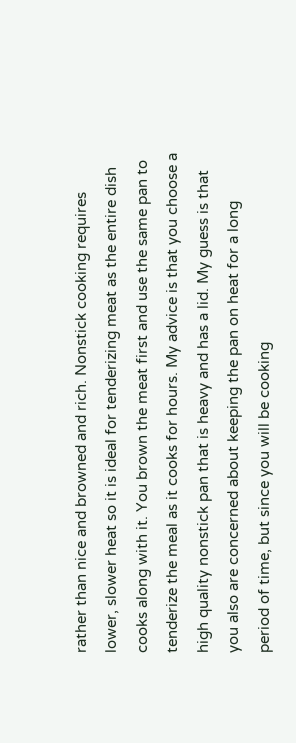rather than nice and browned and rich. Nonstick cooking requires lower, slower heat so it is ideal for tenderizing meat as the entire dish cooks along with it. You brown the meat first and use the same pan to tenderize the meal as it cooks for hours. My advice is that you choose a high quality nonstick pan that is heavy and has a lid. My guess is that you also are concerned about keeping the pan on heat for a long period of time, but since you will be cooking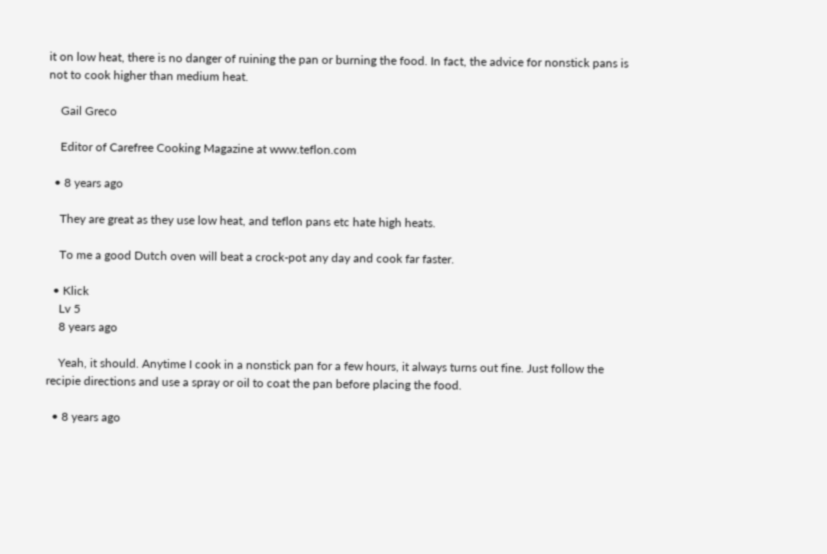it on low heat, there is no danger of ruining the pan or burning the food. In fact, the advice for nonstick pans is not to cook higher than medium heat.

    Gail Greco

    Editor of Carefree Cooking Magazine at www.teflon.com

  • 8 years ago

    They are great as they use low heat, and teflon pans etc hate high heats.

    To me a good Dutch oven will beat a crock-pot any day and cook far faster.

  • Klick
    Lv 5
    8 years ago

    Yeah, it should. Anytime I cook in a nonstick pan for a few hours, it always turns out fine. Just follow the recipie directions and use a spray or oil to coat the pan before placing the food.

  • 8 years ago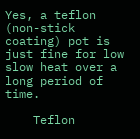Yes, a teflon (non-stick coating) pot is just fine for low slow heat over a long period of time.

    Teflon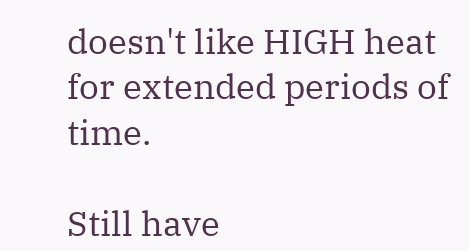doesn't like HIGH heat for extended periods of time.

Still have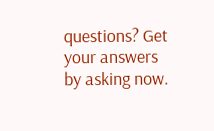questions? Get your answers by asking now.